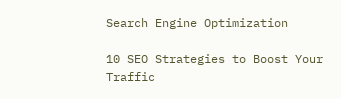Search Engine Optimization

10 SEO Strategies to Boost Your Traffic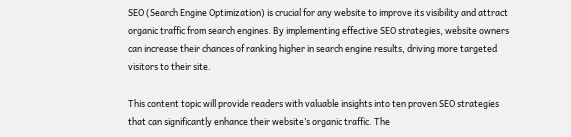SEO (Search Engine Optimization) is crucial for any website to improve its visibility and attract organic traffic from search engines. By implementing effective SEO strategies, website owners can increase their chances of ranking higher in search engine results, driving more targeted visitors to their site.

This content topic will provide readers with valuable insights into ten proven SEO strategies that can significantly enhance their website’s organic traffic. The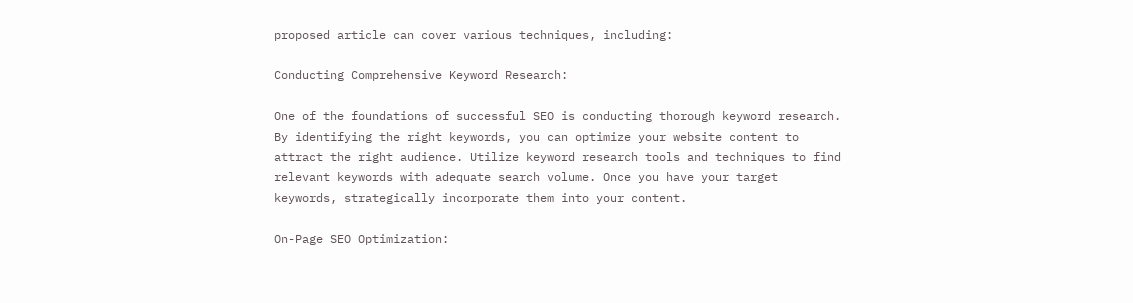proposed article can cover various techniques, including:

Conducting Comprehensive Keyword Research:

One of the foundations of successful SEO is conducting thorough keyword research. By identifying the right keywords, you can optimize your website content to attract the right audience. Utilize keyword research tools and techniques to find relevant keywords with adequate search volume. Once you have your target keywords, strategically incorporate them into your content.

On-Page SEO Optimization: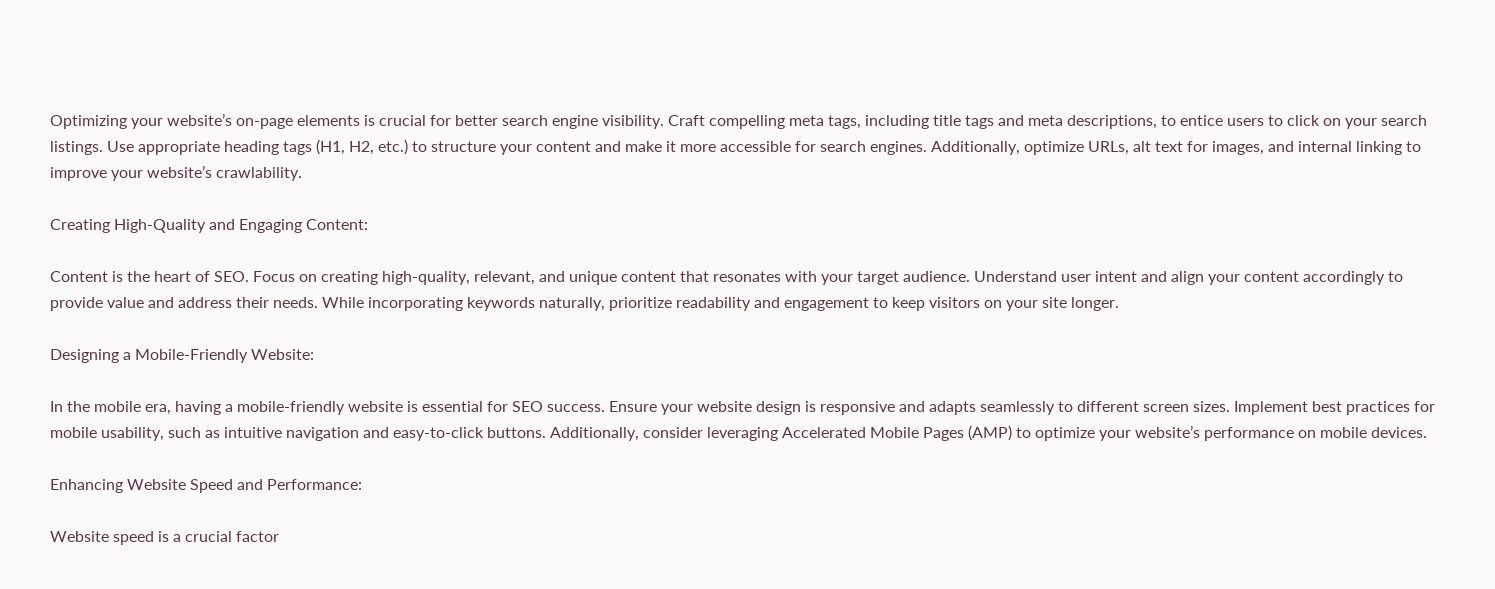Optimizing your website’s on-page elements is crucial for better search engine visibility. Craft compelling meta tags, including title tags and meta descriptions, to entice users to click on your search listings. Use appropriate heading tags (H1, H2, etc.) to structure your content and make it more accessible for search engines. Additionally, optimize URLs, alt text for images, and internal linking to improve your website’s crawlability.

Creating High-Quality and Engaging Content:

Content is the heart of SEO. Focus on creating high-quality, relevant, and unique content that resonates with your target audience. Understand user intent and align your content accordingly to provide value and address their needs. While incorporating keywords naturally, prioritize readability and engagement to keep visitors on your site longer.

Designing a Mobile-Friendly Website:

In the mobile era, having a mobile-friendly website is essential for SEO success. Ensure your website design is responsive and adapts seamlessly to different screen sizes. Implement best practices for mobile usability, such as intuitive navigation and easy-to-click buttons. Additionally, consider leveraging Accelerated Mobile Pages (AMP) to optimize your website’s performance on mobile devices.

Enhancing Website Speed and Performance:

Website speed is a crucial factor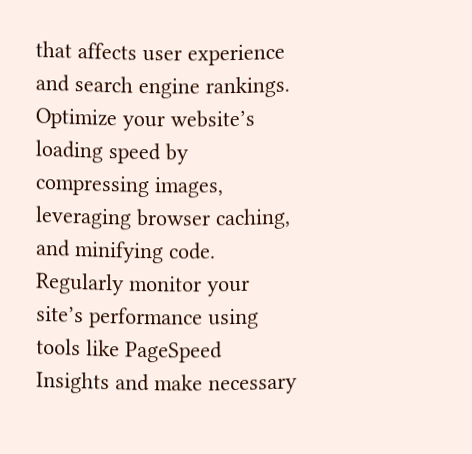that affects user experience and search engine rankings. Optimize your website’s loading speed by compressing images, leveraging browser caching, and minifying code. Regularly monitor your site’s performance using tools like PageSpeed Insights and make necessary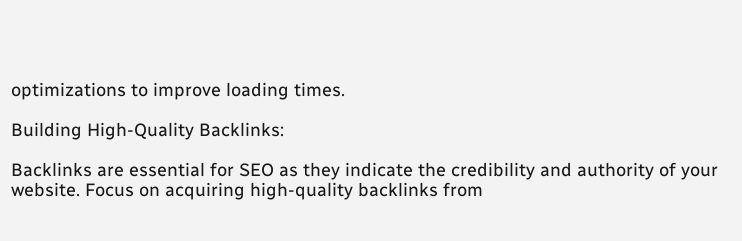optimizations to improve loading times.

Building High-Quality Backlinks:

Backlinks are essential for SEO as they indicate the credibility and authority of your website. Focus on acquiring high-quality backlinks from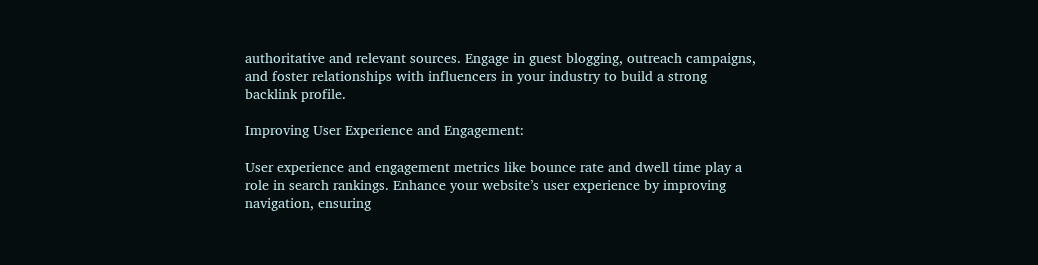authoritative and relevant sources. Engage in guest blogging, outreach campaigns, and foster relationships with influencers in your industry to build a strong backlink profile.

Improving User Experience and Engagement:

User experience and engagement metrics like bounce rate and dwell time play a role in search rankings. Enhance your website’s user experience by improving navigation, ensuring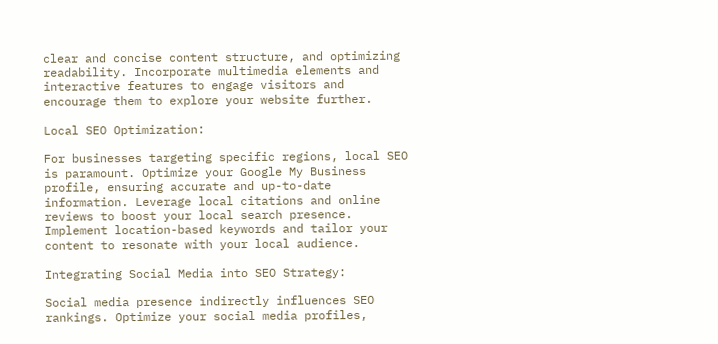clear and concise content structure, and optimizing readability. Incorporate multimedia elements and interactive features to engage visitors and encourage them to explore your website further.

Local SEO Optimization:

For businesses targeting specific regions, local SEO is paramount. Optimize your Google My Business profile, ensuring accurate and up-to-date information. Leverage local citations and online reviews to boost your local search presence. Implement location-based keywords and tailor your content to resonate with your local audience.

Integrating Social Media into SEO Strategy:

Social media presence indirectly influences SEO rankings. Optimize your social media profiles,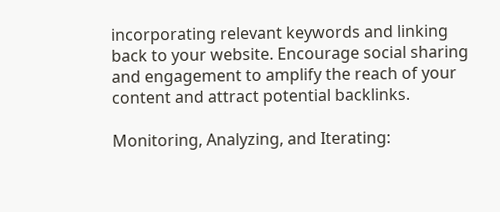incorporating relevant keywords and linking back to your website. Encourage social sharing and engagement to amplify the reach of your content and attract potential backlinks.

Monitoring, Analyzing, and Iterating: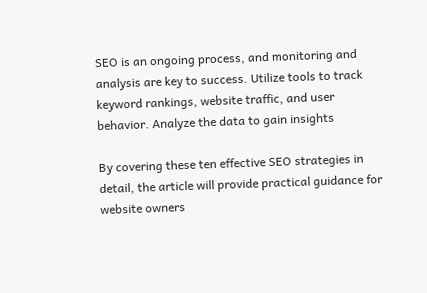SEO is an ongoing process, and monitoring and analysis are key to success. Utilize tools to track keyword rankings, website traffic, and user behavior. Analyze the data to gain insights

By covering these ten effective SEO strategies in detail, the article will provide practical guidance for website owners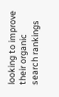looking to improve their organic search rankings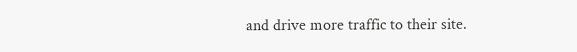and drive more traffic to their site.